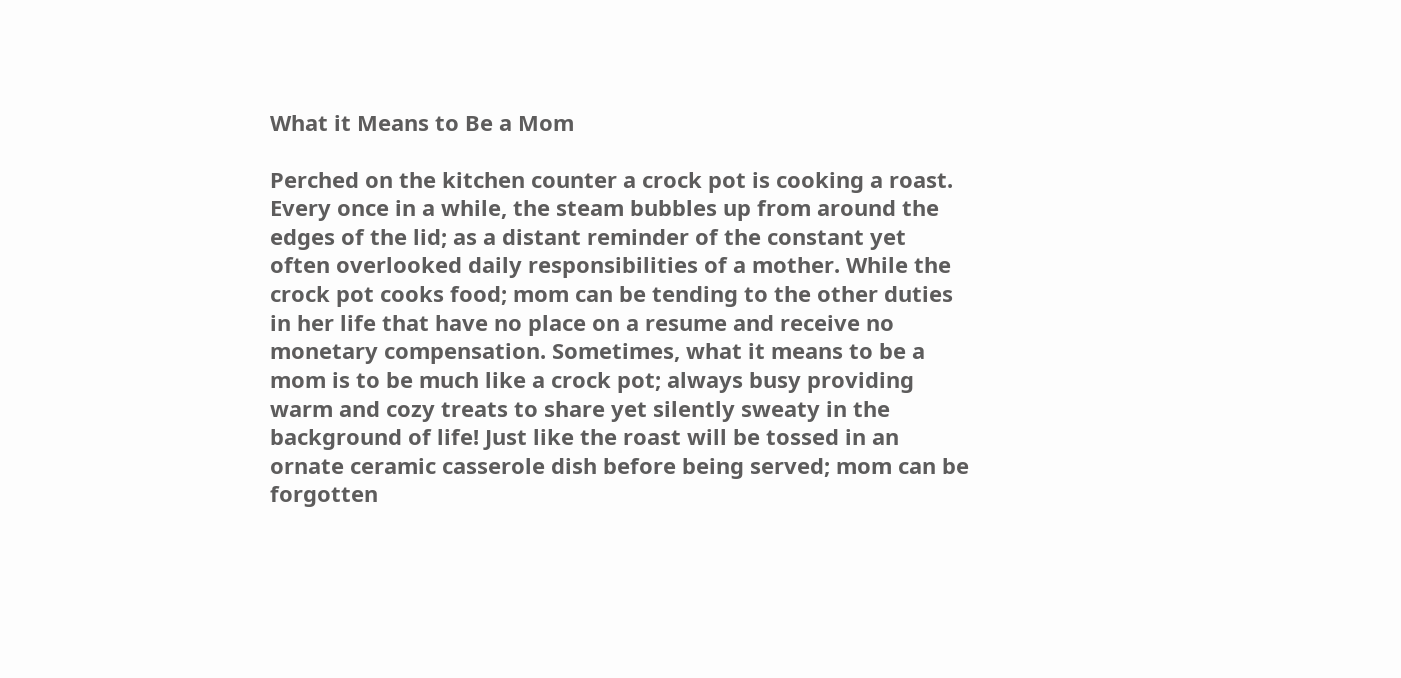What it Means to Be a Mom

Perched on the kitchen counter a crock pot is cooking a roast. Every once in a while, the steam bubbles up from around the edges of the lid; as a distant reminder of the constant yet often overlooked daily responsibilities of a mother. While the crock pot cooks food; mom can be tending to the other duties in her life that have no place on a resume and receive no monetary compensation. Sometimes, what it means to be a mom is to be much like a crock pot; always busy providing warm and cozy treats to share yet silently sweaty in the background of life! Just like the roast will be tossed in an ornate ceramic casserole dish before being served; mom can be forgotten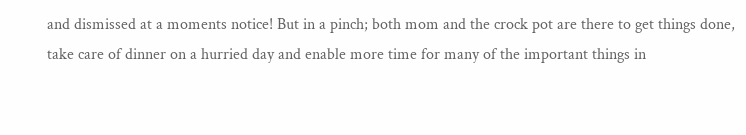and dismissed at a moments notice! But in a pinch; both mom and the crock pot are there to get things done, take care of dinner on a hurried day and enable more time for many of the important things in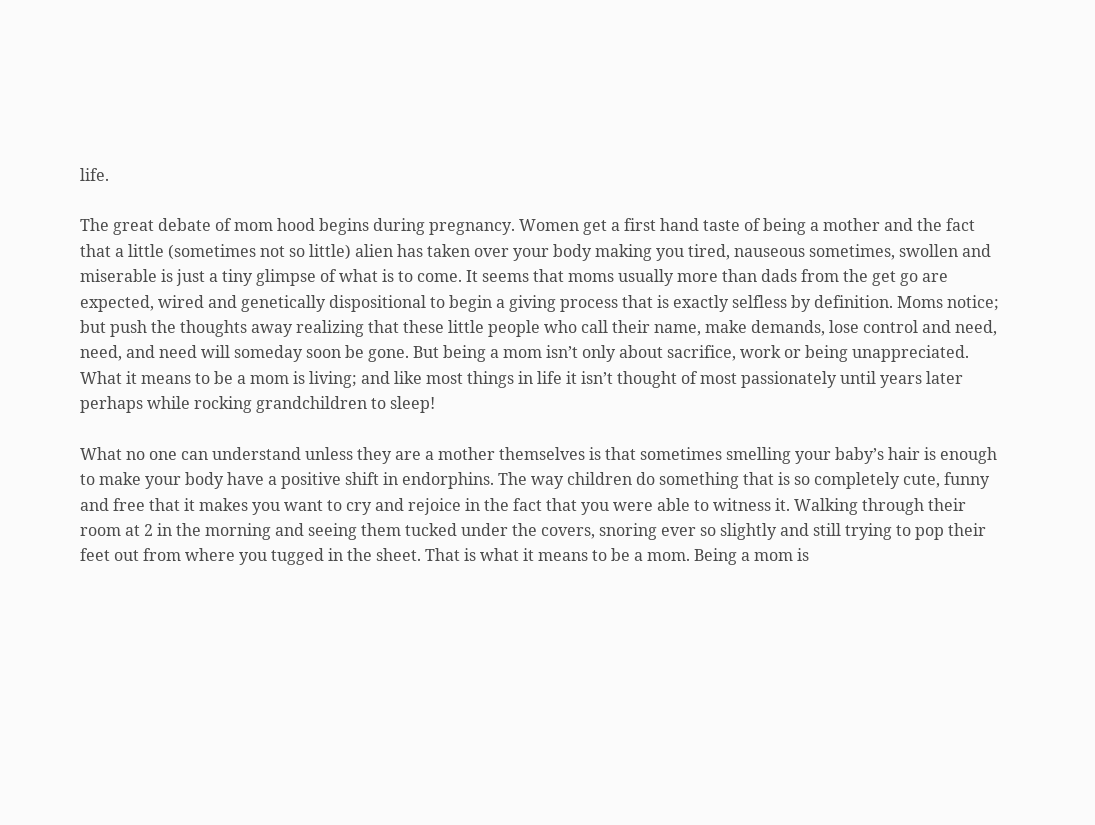life.

The great debate of mom hood begins during pregnancy. Women get a first hand taste of being a mother and the fact that a little (sometimes not so little) alien has taken over your body making you tired, nauseous sometimes, swollen and miserable is just a tiny glimpse of what is to come. It seems that moms usually more than dads from the get go are expected, wired and genetically dispositional to begin a giving process that is exactly selfless by definition. Moms notice; but push the thoughts away realizing that these little people who call their name, make demands, lose control and need, need, and need will someday soon be gone. But being a mom isn’t only about sacrifice, work or being unappreciated. What it means to be a mom is living; and like most things in life it isn’t thought of most passionately until years later perhaps while rocking grandchildren to sleep!

What no one can understand unless they are a mother themselves is that sometimes smelling your baby’s hair is enough to make your body have a positive shift in endorphins. The way children do something that is so completely cute, funny and free that it makes you want to cry and rejoice in the fact that you were able to witness it. Walking through their room at 2 in the morning and seeing them tucked under the covers, snoring ever so slightly and still trying to pop their feet out from where you tugged in the sheet. That is what it means to be a mom. Being a mom is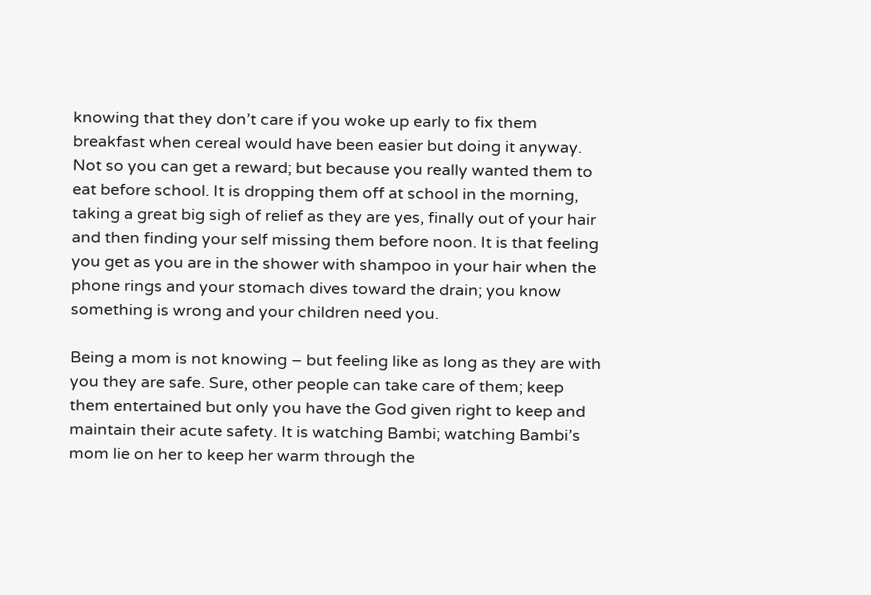knowing that they don’t care if you woke up early to fix them breakfast when cereal would have been easier but doing it anyway. Not so you can get a reward; but because you really wanted them to eat before school. It is dropping them off at school in the morning, taking a great big sigh of relief as they are yes, finally out of your hair and then finding your self missing them before noon. It is that feeling you get as you are in the shower with shampoo in your hair when the phone rings and your stomach dives toward the drain; you know something is wrong and your children need you.

Being a mom is not knowing – but feeling like as long as they are with you they are safe. Sure, other people can take care of them; keep them entertained but only you have the God given right to keep and maintain their acute safety. It is watching Bambi; watching Bambi’s mom lie on her to keep her warm through the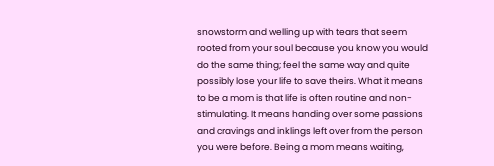snowstorm and welling up with tears that seem rooted from your soul because you know you would do the same thing; feel the same way and quite possibly lose your life to save theirs. What it means to be a mom is that life is often routine and non-stimulating. It means handing over some passions and cravings and inklings left over from the person you were before. Being a mom means waiting,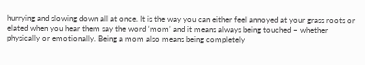hurrying and slowing down all at once. It is the way you can either feel annoyed at your grass roots or elated when you hear them say the word ‘mom’ and it means always being touched – whether physically or emotionally. Being a mom also means being completely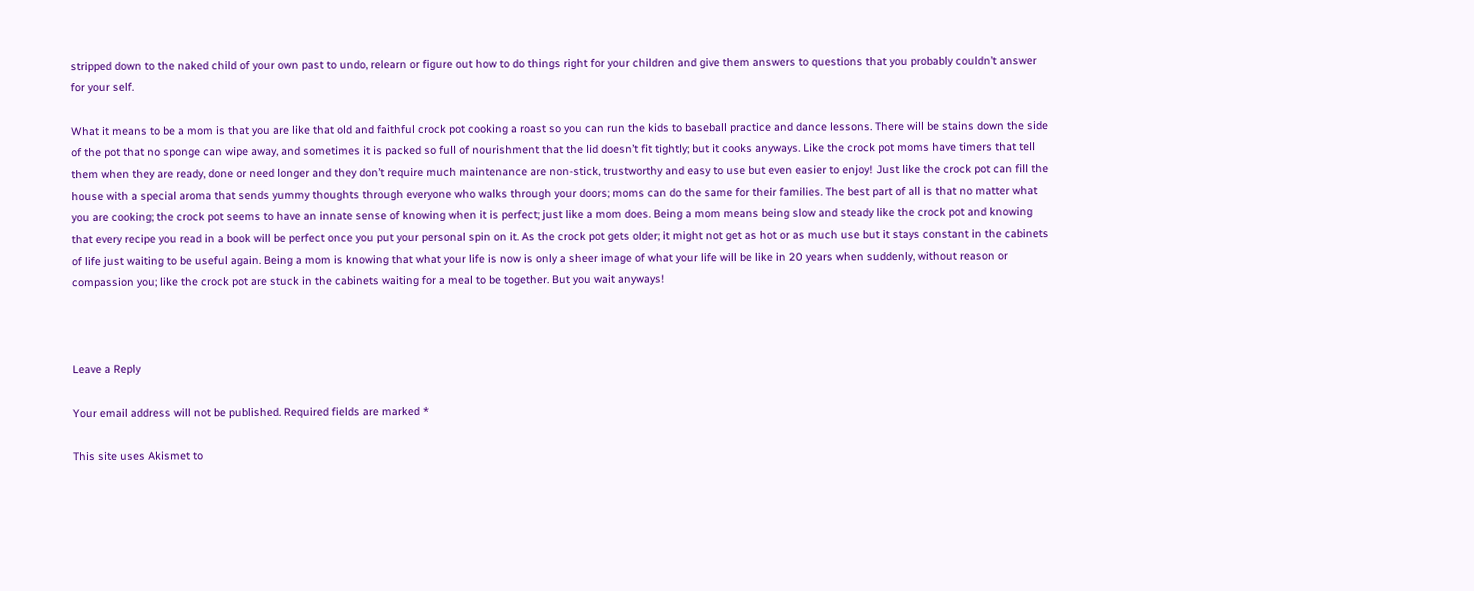stripped down to the naked child of your own past to undo, relearn or figure out how to do things right for your children and give them answers to questions that you probably couldn’t answer for your self.

What it means to be a mom is that you are like that old and faithful crock pot cooking a roast so you can run the kids to baseball practice and dance lessons. There will be stains down the side of the pot that no sponge can wipe away, and sometimes it is packed so full of nourishment that the lid doesn’t fit tightly; but it cooks anyways. Like the crock pot moms have timers that tell them when they are ready, done or need longer and they don’t require much maintenance are non-stick, trustworthy and easy to use but even easier to enjoy! Just like the crock pot can fill the house with a special aroma that sends yummy thoughts through everyone who walks through your doors; moms can do the same for their families. The best part of all is that no matter what you are cooking; the crock pot seems to have an innate sense of knowing when it is perfect; just like a mom does. Being a mom means being slow and steady like the crock pot and knowing that every recipe you read in a book will be perfect once you put your personal spin on it. As the crock pot gets older; it might not get as hot or as much use but it stays constant in the cabinets of life just waiting to be useful again. Being a mom is knowing that what your life is now is only a sheer image of what your life will be like in 20 years when suddenly, without reason or compassion you; like the crock pot are stuck in the cabinets waiting for a meal to be together. But you wait anyways!



Leave a Reply

Your email address will not be published. Required fields are marked *

This site uses Akismet to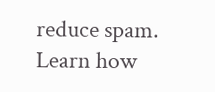reduce spam. Learn how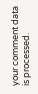your comment data is processed.